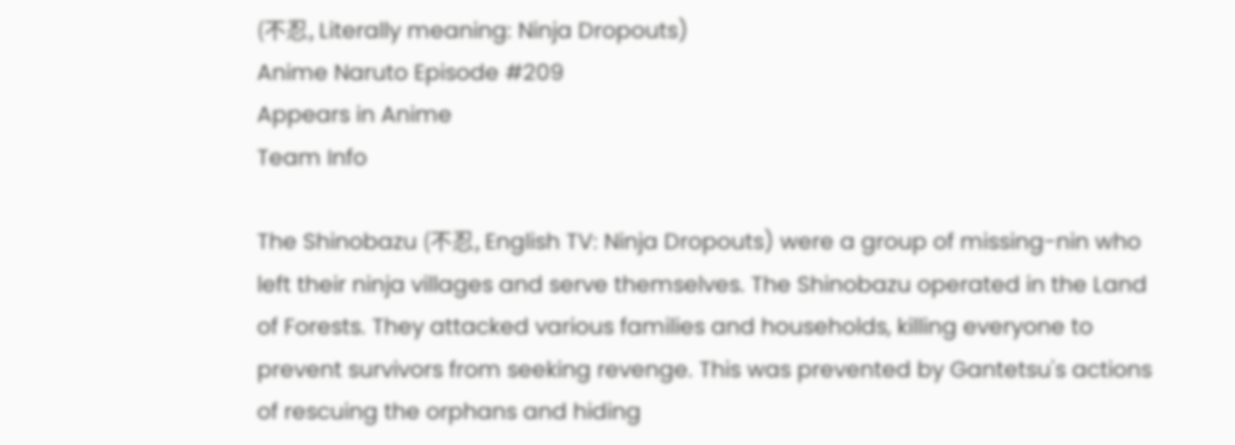(不忍, Literally meaning: Ninja Dropouts)
Anime Naruto Episode #209
Appears in Anime
Team Info

The Shinobazu (不忍, English TV: Ninja Dropouts) were a group of missing-nin who left their ninja villages and serve themselves. The Shinobazu operated in the Land of Forests. They attacked various families and households, killing everyone to prevent survivors from seeking revenge. This was prevented by Gantetsu's actions of rescuing the orphans and hiding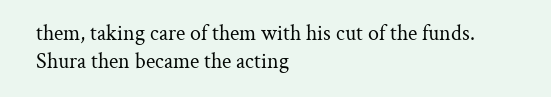them, taking care of them with his cut of the funds. Shura then became the acting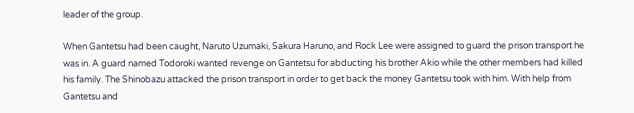leader of the group.

When Gantetsu had been caught, Naruto Uzumaki, Sakura Haruno, and Rock Lee were assigned to guard the prison transport he was in. A guard named Todoroki wanted revenge on Gantetsu for abducting his brother Akio while the other members had killed his family. The Shinobazu attacked the prison transport in order to get back the money Gantetsu took with him. With help from Gantetsu and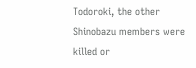Todoroki, the other Shinobazu members were killed or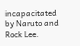incapacitated by Naruto and Rock Lee.